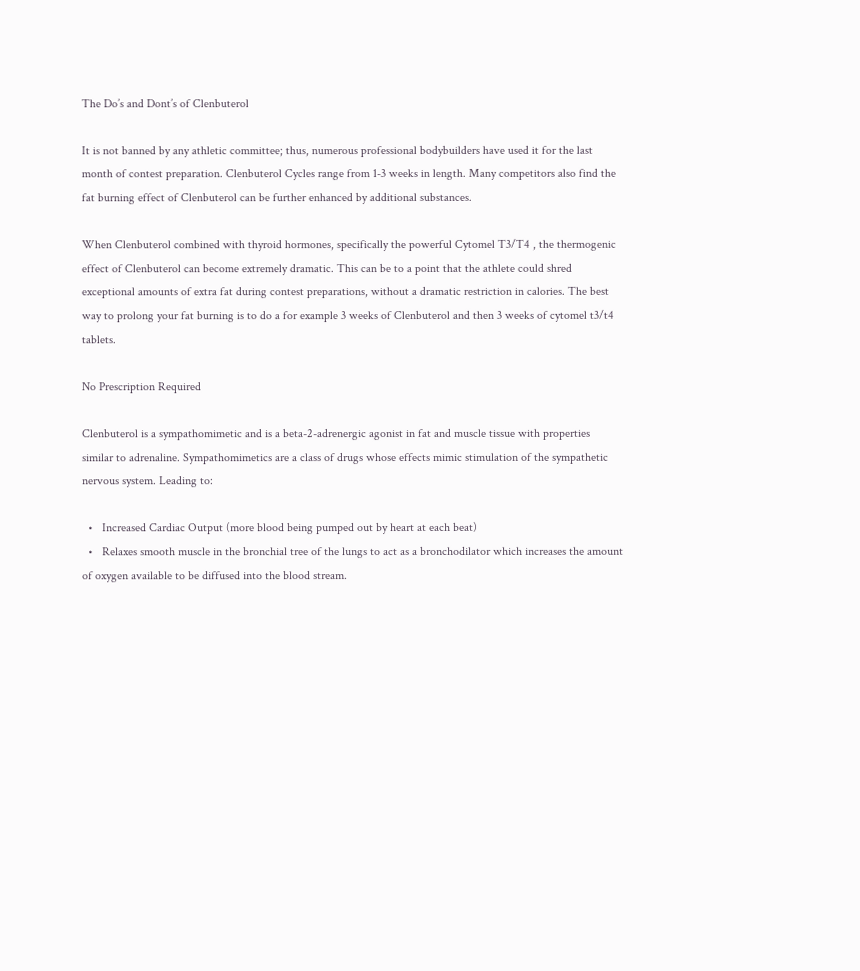The Do’s and Dont’s of Clenbuterol

It is not banned by any athletic committee; thus, numerous professional bodybuilders have used it for the last month of contest preparation. Clenbuterol Cycles range from 1-3 weeks in length. Many competitors also find the fat burning effect of Clenbuterol can be further enhanced by additional substances.

When Clenbuterol combined with thyroid hormones, specifically the powerful Cytomel T3/T4 , the thermogenic effect of Clenbuterol can become extremely dramatic. This can be to a point that the athlete could shred exceptional amounts of extra fat during contest preparations, without a dramatic restriction in calories. The best way to prolong your fat burning is to do a for example 3 weeks of Clenbuterol and then 3 weeks of cytomel t3/t4 tablets.

No Prescription Required

Clenbuterol is a sympathomimetic and is a beta-2-adrenergic agonist in fat and muscle tissue with properties similar to adrenaline. Sympathomimetics are a class of drugs whose effects mimic stimulation of the sympathetic nervous system. Leading to:

  •   Increased Cardiac Output (more blood being pumped out by heart at each beat)
  •   Relaxes smooth muscle in the bronchial tree of the lungs to act as a bronchodilator which increases the amount of oxygen available to be diffused into the blood stream.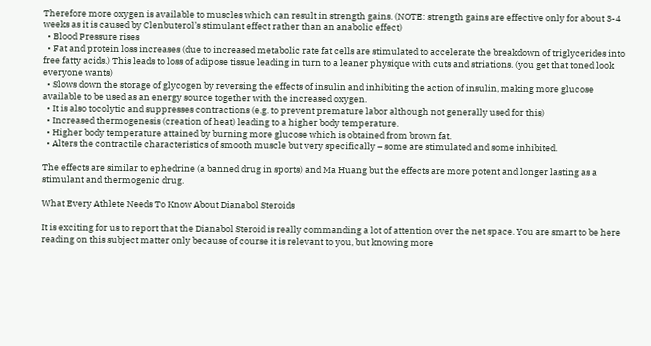Therefore more oxygen is available to muscles which can result in strength gains. (NOTE: strength gains are effective only for about 3-4 weeks as it is caused by Clenbuterol’s stimulant effect rather than an anabolic effect)
  • Blood Pressure rises
  • Fat and protein loss increases (due to increased metabolic rate fat cells are stimulated to accelerate the breakdown of triglycerides into free fatty acids.) This leads to loss of adipose tissue leading in turn to a leaner physique with cuts and striations. (you get that toned look everyone wants)
  • Slows down the storage of glycogen by reversing the effects of insulin and inhibiting the action of insulin, making more glucose available to be used as an energy source together with the increased oxygen.
  • It is also tocolytic and suppresses contractions (e.g. to prevent premature labor although not generally used for this)
  • Increased thermogenesis (creation of heat) leading to a higher body temperature.
  • Higher body temperature attained by burning more glucose which is obtained from brown fat.
  • Alters the contractile characteristics of smooth muscle but very specifically – some are stimulated and some inhibited.

The effects are similar to ephedrine (a banned drug in sports) and Ma Huang but the effects are more potent and longer lasting as a stimulant and thermogenic drug.

What Every Athlete Needs To Know About Dianabol Steroids

It is exciting for us to report that the Dianabol Steroid is really commanding a lot of attention over the net space. You are smart to be here reading on this subject matter only because of course it is relevant to you, but knowing more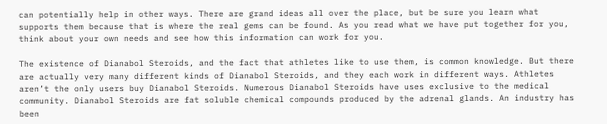can potentially help in other ways. There are grand ideas all over the place, but be sure you learn what supports them because that is where the real gems can be found. As you read what we have put together for you, think about your own needs and see how this information can work for you.

The existence of Dianabol Steroids, and the fact that athletes like to use them, is common knowledge. But there are actually very many different kinds of Dianabol Steroids, and they each work in different ways. Athletes aren’t the only users buy Dianabol Steroids. Numerous Dianabol Steroids have uses exclusive to the medical community. Dianabol Steroids are fat soluble chemical compounds produced by the adrenal glands. An industry has been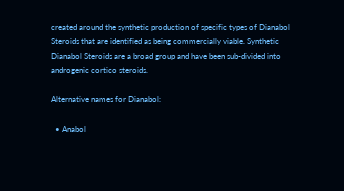created around the synthetic production of specific types of Dianabol Steroids that are identified as being commercially viable. Synthetic Dianabol Steroids are a broad group and have been sub-divided into androgenic cortico steroids.

Alternative names for Dianabol:

  • Anabol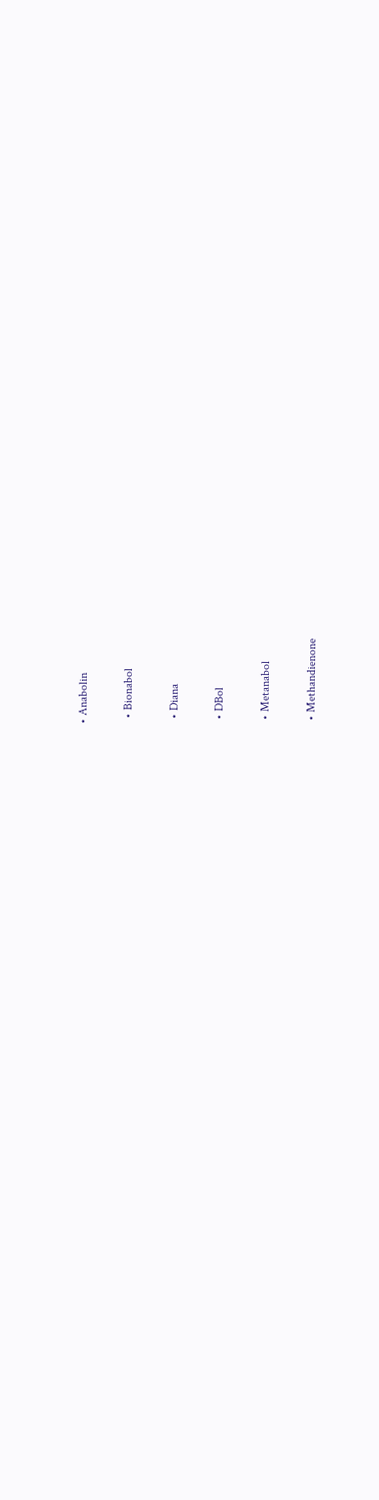• Anabolin

  • Bionabol

  • Diana

  • DBol

  • Metanabol

  • Methandienone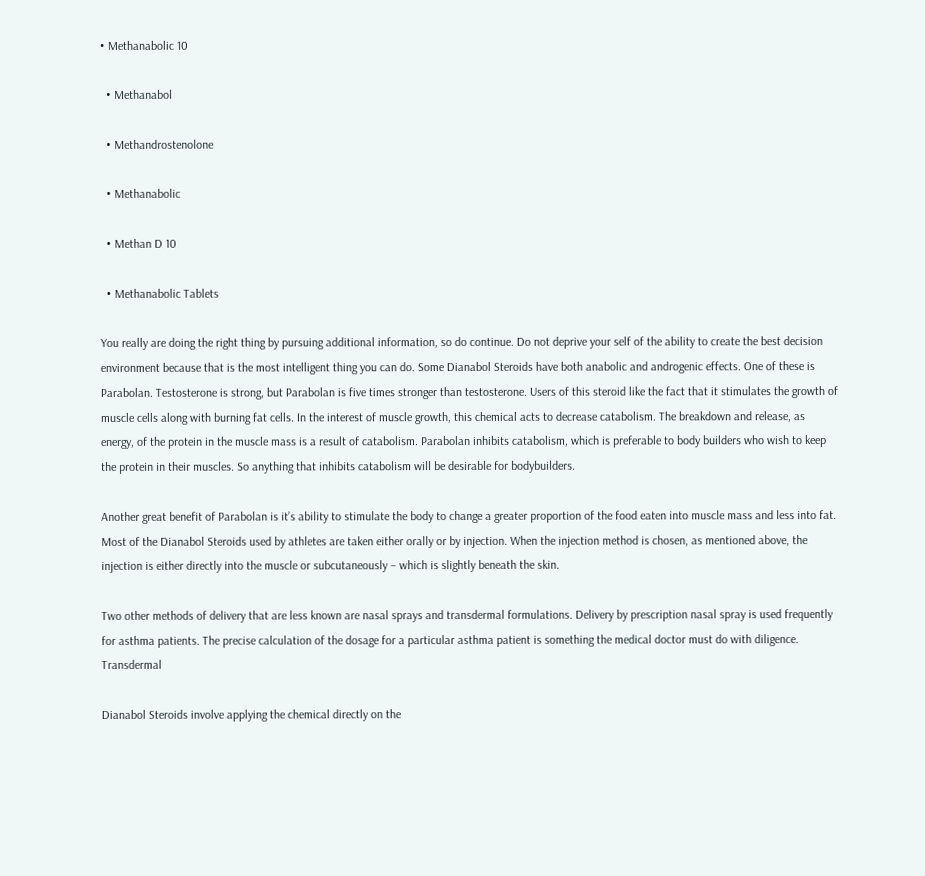• Methanabolic 10

  • Methanabol

  • Methandrostenolone

  • Methanabolic

  • Methan D 10

  • Methanabolic Tablets

You really are doing the right thing by pursuing additional information, so do continue. Do not deprive your self of the ability to create the best decision environment because that is the most intelligent thing you can do. Some Dianabol Steroids have both anabolic and androgenic effects. One of these is Parabolan. Testosterone is strong, but Parabolan is five times stronger than testosterone. Users of this steroid like the fact that it stimulates the growth of muscle cells along with burning fat cells. In the interest of muscle growth, this chemical acts to decrease catabolism. The breakdown and release, as energy, of the protein in the muscle mass is a result of catabolism. Parabolan inhibits catabolism, which is preferable to body builders who wish to keep the protein in their muscles. So anything that inhibits catabolism will be desirable for bodybuilders.

Another great benefit of Parabolan is it’s ability to stimulate the body to change a greater proportion of the food eaten into muscle mass and less into fat. Most of the Dianabol Steroids used by athletes are taken either orally or by injection. When the injection method is chosen, as mentioned above, the injection is either directly into the muscle or subcutaneously – which is slightly beneath the skin.

Two other methods of delivery that are less known are nasal sprays and transdermal formulations. Delivery by prescription nasal spray is used frequently for asthma patients. The precise calculation of the dosage for a particular asthma patient is something the medical doctor must do with diligence. Transdermal

Dianabol Steroids involve applying the chemical directly on the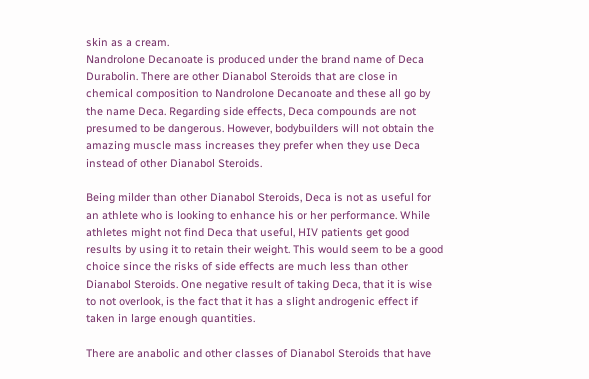skin as a cream.
Nandrolone Decanoate is produced under the brand name of Deca Durabolin. There are other Dianabol Steroids that are close in chemical composition to Nandrolone Decanoate and these all go by the name Deca. Regarding side effects, Deca compounds are not presumed to be dangerous. However, bodybuilders will not obtain the amazing muscle mass increases they prefer when they use Deca instead of other Dianabol Steroids.

Being milder than other Dianabol Steroids, Deca is not as useful for an athlete who is looking to enhance his or her performance. While athletes might not find Deca that useful, HIV patients get good results by using it to retain their weight. This would seem to be a good choice since the risks of side effects are much less than other Dianabol Steroids. One negative result of taking Deca, that it is wise to not overlook, is the fact that it has a slight androgenic effect if taken in large enough quantities.

There are anabolic and other classes of Dianabol Steroids that have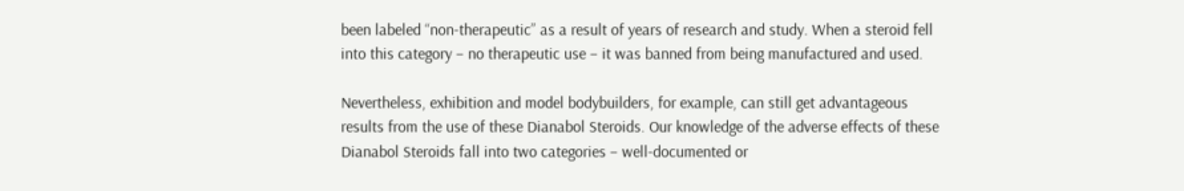been labeled “non-therapeutic” as a result of years of research and study. When a steroid fell into this category – no therapeutic use – it was banned from being manufactured and used.

Nevertheless, exhibition and model bodybuilders, for example, can still get advantageous results from the use of these Dianabol Steroids. Our knowledge of the adverse effects of these Dianabol Steroids fall into two categories – well-documented or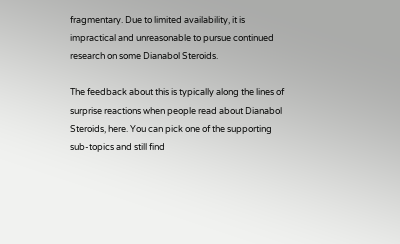fragmentary. Due to limited availability, it is impractical and unreasonable to pursue continued research on some Dianabol Steroids.

The feedback about this is typically along the lines of surprise reactions when people read about Dianabol Steroids, here. You can pick one of the supporting sub-topics and still find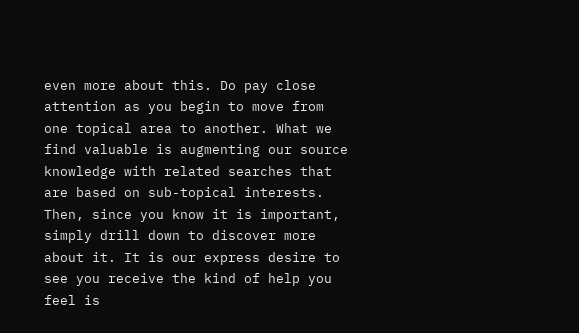even more about this. Do pay close attention as you begin to move from one topical area to another. What we find valuable is augmenting our source knowledge with related searches that are based on sub-topical interests. Then, since you know it is important, simply drill down to discover more about it. It is our express desire to see you receive the kind of help you feel is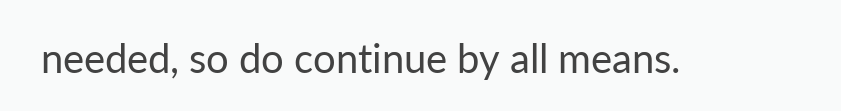needed, so do continue by all means.